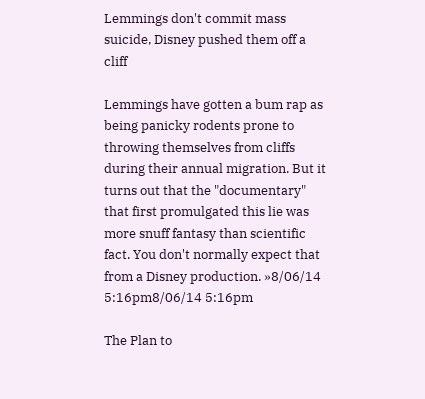Lemmings don't commit mass suicide, Disney pushed them off a cliff

Lemmings have gotten a bum rap as being panicky rodents prone to throwing themselves from cliffs during their annual migration. But it turns out that the "documentary" that first promulgated this lie was more snuff fantasy than scientific fact. You don't normally expect that from a Disney production. »8/06/14 5:16pm8/06/14 5:16pm

The Plan to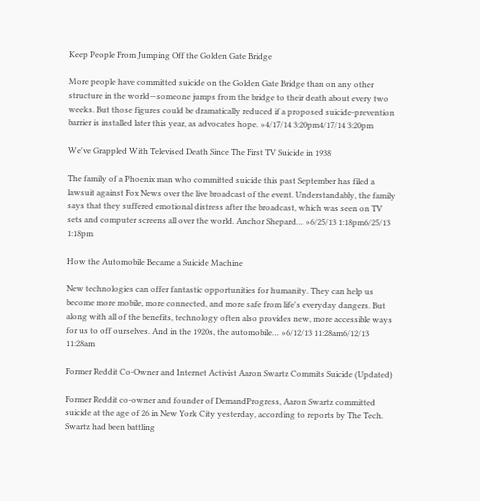Keep People From Jumping Off the Golden Gate Bridge

More people have committed suicide on the Golden Gate Bridge than on any other structure in the world—someone jumps from the bridge to their death about every two weeks. But those figures could be dramatically reduced if a proposed suicide-prevention barrier is installed later this year, as advocates hope. »4/17/14 3:20pm4/17/14 3:20pm

We've Grappled With Televised Death Since The First TV Suicide in 1938

The family of a Phoenix man who committed suicide this past September has filed a lawsuit against Fox News over the live broadcast of the event. Understandably, the family says that they suffered emotional distress after the broadcast, which was seen on TV sets and computer screens all over the world. Anchor Shepard… »6/25/13 1:18pm6/25/13 1:18pm

How the Automobile Became a Suicide Machine

New technologies can offer fantastic opportunities for humanity. They can help us become more mobile, more connected, and more safe from life's everyday dangers. But along with all of the benefits, technology often also provides new, more accessible ways for us to off ourselves. And in the 1920s, the automobile… »6/12/13 11:28am6/12/13 11:28am

Former Reddit Co-Owner and Internet Activist Aaron Swartz Commits Suicide (Updated)

Former Reddit co-owner and founder of DemandProgress, Aaron Swartz committed suicide at the age of 26 in New York City yesterday, according to reports by The Tech. Swartz had been battling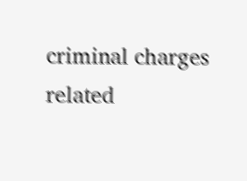criminal charges related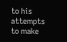to his attempts to make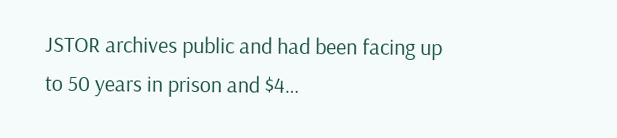JSTOR archives public and had been facing up to 50 years in prison and $4…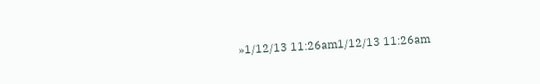»1/12/13 11:26am1/12/13 11:26am